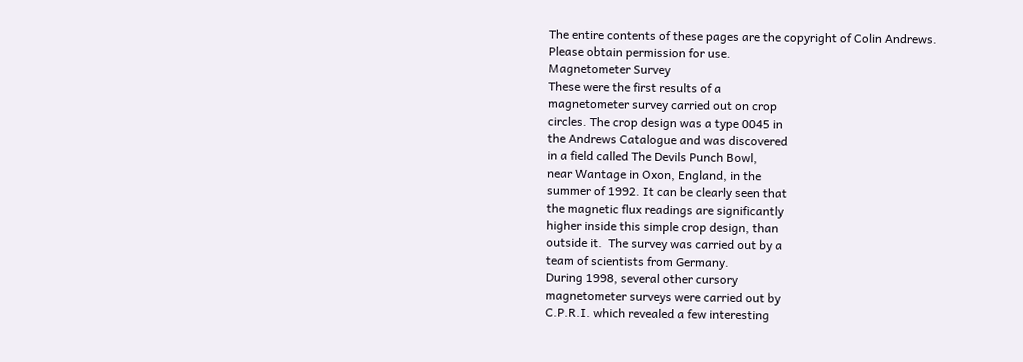The entire contents of these pages are the copyright of Colin Andrews.
Please obtain permission for use.
Magnetometer Survey
These were the first results of a
magnetometer survey carried out on crop
circles. The crop design was a type 0045 in
the Andrews Catalogue and was discovered
in a field called The Devils Punch Bowl,
near Wantage in Oxon, England, in the
summer of 1992. It can be clearly seen that
the magnetic flux readings are significantly
higher inside this simple crop design, than
outside it.  The survey was carried out by a
team of scientists from Germany.
During 1998, several other cursory
magnetometer surveys were carried out by
C.P.R.I. which revealed a few interesting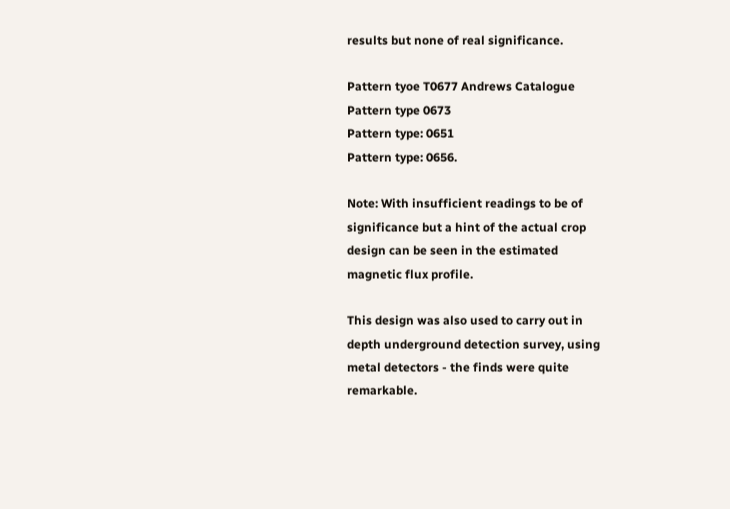results but none of real significance.

Pattern tyoe T0677 Andrews Catalogue
Pattern type 0673
Pattern type: 0651
Pattern type: 0656.

Note: With insufficient readings to be of
significance but a hint of the actual crop
design can be seen in the estimated
magnetic flux profile.

This design was also used to carry out in
depth underground detection survey, using
metal detectors - the finds were quite
remarkable.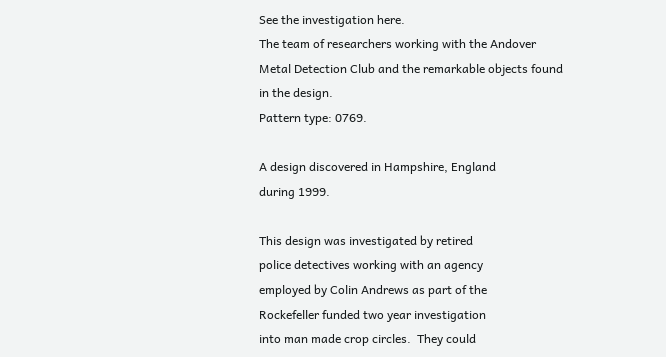See the investigation here.
The team of researchers working with the Andover
Metal Detection Club and the remarkable objects found
in the design.
Pattern type: 0769.

A design discovered in Hampshire, England
during 1999.

This design was investigated by retired
police detectives working with an agency
employed by Colin Andrews as part of the
Rockefeller funded two year investigation
into man made crop circles.  They could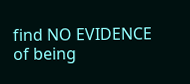find NO EVIDENCE of being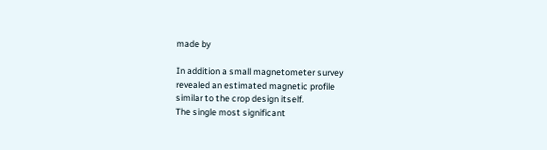made by

In addition a small magnetometer survey
revealed an estimated magnetic profile
similar to the crop design itself.
The single most significant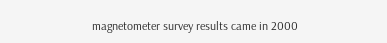magnetometer survey results came in 2000